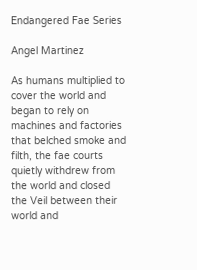Endangered Fae Series

Angel Martinez

As humans multiplied to cover the world and began to rely on machines and factories that belched smoke and filth, the fae courts quietly withdrew from the world and closed the Veil between their world and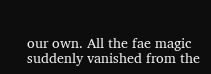our own. All the fae magic suddenly vanished from the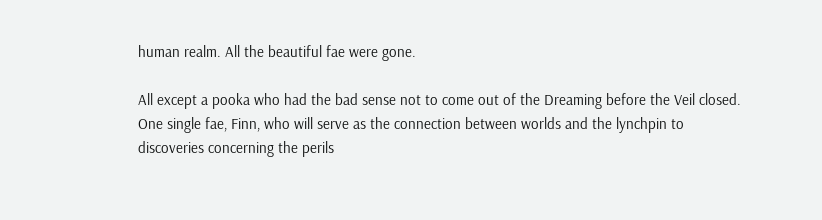human realm. All the beautiful fae were gone.

All except a pooka who had the bad sense not to come out of the Dreaming before the Veil closed. One single fae, Finn, who will serve as the connection between worlds and the lynchpin to discoveries concerning the perils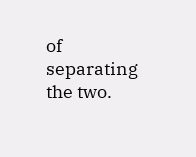of separating the two.